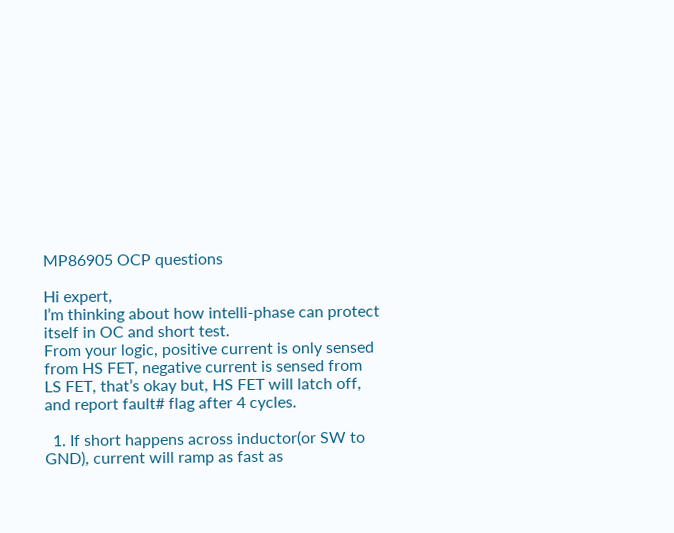MP86905 OCP questions

Hi expert,
I’m thinking about how intelli-phase can protect itself in OC and short test.
From your logic, positive current is only sensed from HS FET, negative current is sensed from LS FET, that’s okay but, HS FET will latch off, and report fault# flag after 4 cycles.

  1. If short happens across inductor(or SW to GND), current will ramp as fast as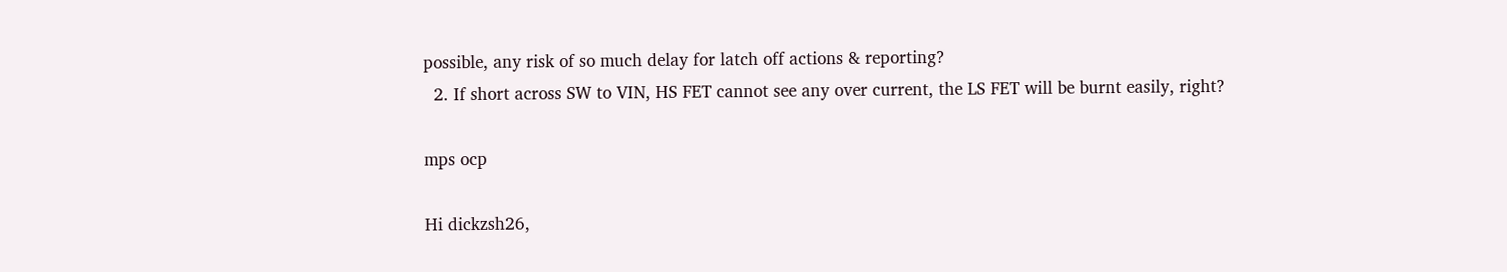possible, any risk of so much delay for latch off actions & reporting?
  2. If short across SW to VIN, HS FET cannot see any over current, the LS FET will be burnt easily, right?

mps ocp

Hi dickzsh26,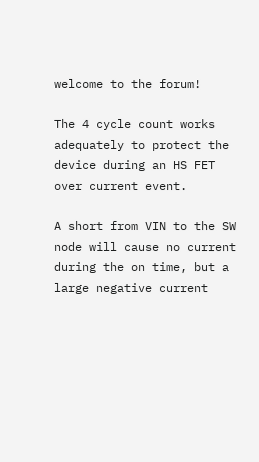welcome to the forum!

The 4 cycle count works adequately to protect the device during an HS FET over current event.

A short from VIN to the SW node will cause no current during the on time, but a large negative current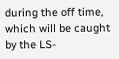during the off time, which will be caught by the LS-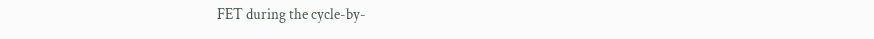FET during the cycle-by-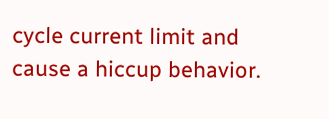cycle current limit and cause a hiccup behavior.